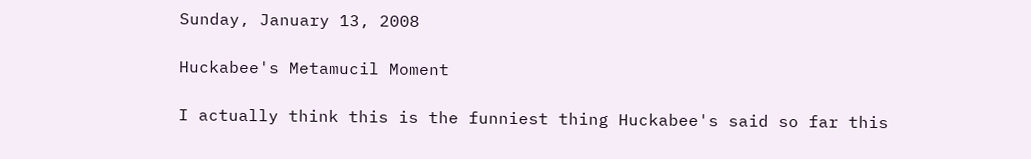Sunday, January 13, 2008

Huckabee's Metamucil Moment

I actually think this is the funniest thing Huckabee's said so far this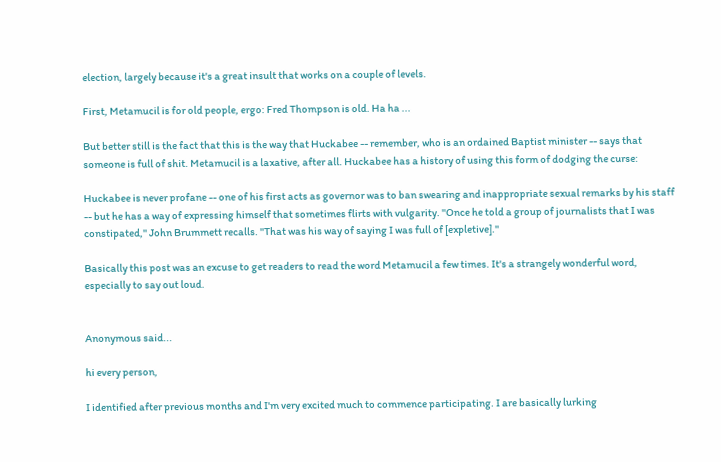election, largely because it's a great insult that works on a couple of levels.

First, Metamucil is for old people, ergo: Fred Thompson is old. Ha ha ...

But better still is the fact that this is the way that Huckabee -- remember, who is an ordained Baptist minister -- says that someone is full of shit. Metamucil is a laxative, after all. Huckabee has a history of using this form of dodging the curse:

Huckabee is never profane -- one of his first acts as governor was to ban swearing and inappropriate sexual remarks by his staff -- but he has a way of expressing himself that sometimes flirts with vulgarity. ''Once he told a group of journalists that I was constipated,'' John Brummett recalls. ''That was his way of saying I was full of [expletive].''

Basically this post was an excuse to get readers to read the word Metamucil a few times. It's a strangely wonderful word, especially to say out loud.


Anonymous said...

hi every person,

I identified after previous months and I'm very excited much to commence participating. I are basically lurking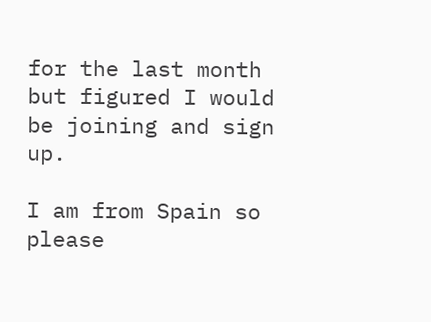for the last month but figured I would be joining and sign up.

I am from Spain so please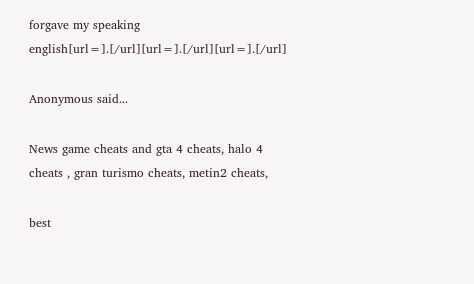forgave my speaking english[url=].[/url][url=].[/url][url=].[/url]

Anonymous said...

News game cheats and gta 4 cheats, halo 4 cheats , gran turismo cheats, metin2 cheats,

best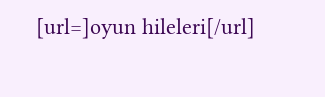[url=]oyun hileleri[/url]